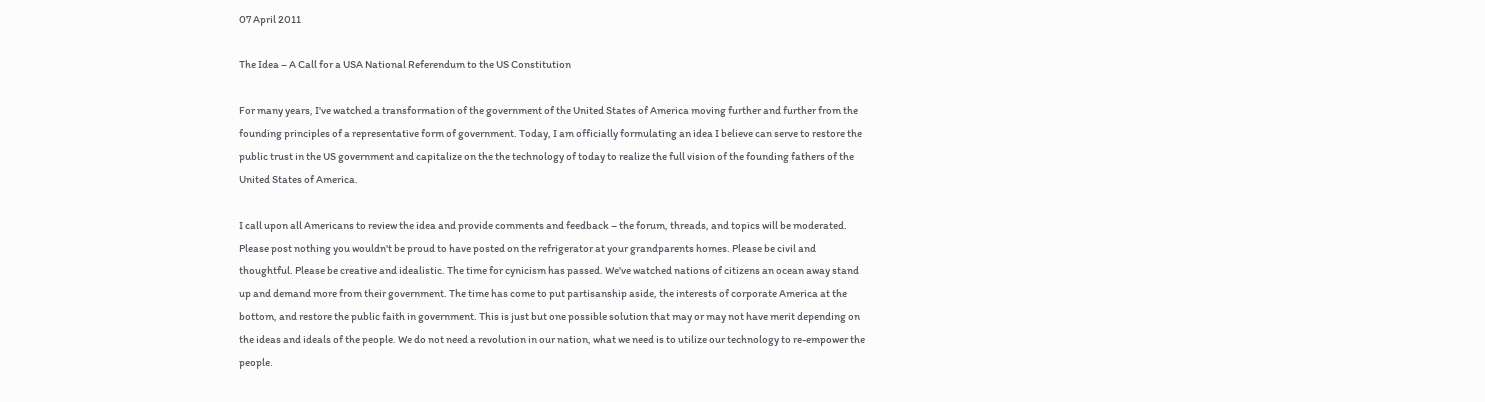07 April 2011

The Idea – A Call for a USA National Referendum to the US Constitution

For many years, I've watched a transformation of the government of the United States of America moving further and further from the founding principles of a representative form of government. Today, I am officially formulating an idea I believe can serve to restore the public trust in the US government and capitalize on the the technology of today to realize the full vision of the founding fathers of the United States of America.

I call upon all Americans to review the idea and provide comments and feedback – the forum, threads, and topics will be moderated. Please post nothing you wouldn't be proud to have posted on the refrigerator at your grandparents homes. Please be civil and thoughtful. Please be creative and idealistic. The time for cynicism has passed. We've watched nations of citizens an ocean away stand up and demand more from their government. The time has come to put partisanship aside, the interests of corporate America at the bottom, and restore the public faith in government. This is just but one possible solution that may or may not have merit depending on the ideas and ideals of the people. We do not need a revolution in our nation, what we need is to utilize our technology to re-empower the people.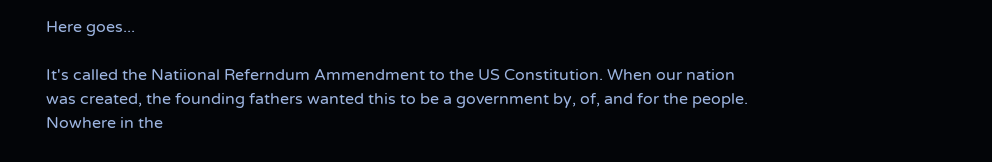Here goes...

It's called the Natiional Referndum Ammendment to the US Constitution. When our nation was created, the founding fathers wanted this to be a government by, of, and for the people. Nowhere in the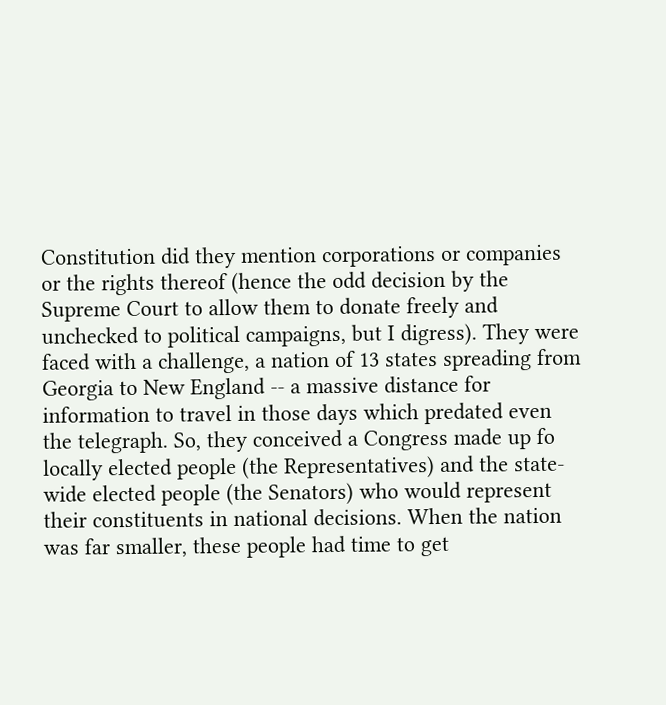Constitution did they mention corporations or companies or the rights thereof (hence the odd decision by the Supreme Court to allow them to donate freely and unchecked to political campaigns, but I digress). They were faced with a challenge, a nation of 13 states spreading from Georgia to New England -- a massive distance for information to travel in those days which predated even the telegraph. So, they conceived a Congress made up fo locally elected people (the Representatives) and the state-wide elected people (the Senators) who would represent their constituents in national decisions. When the nation was far smaller, these people had time to get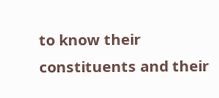to know their constituents and their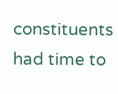constituents had time to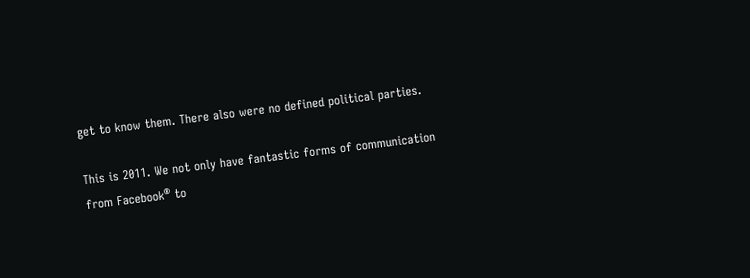get to know them. There also were no defined political parties.

This is 2011. We not only have fantastic forms of communication from Facebook® to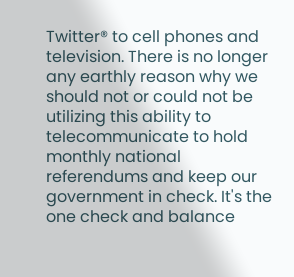Twitter® to cell phones and television. There is no longer any earthly reason why we should not or could not be utilizing this ability to telecommunicate to hold monthly national referendums and keep our government in check. It's the one check and balance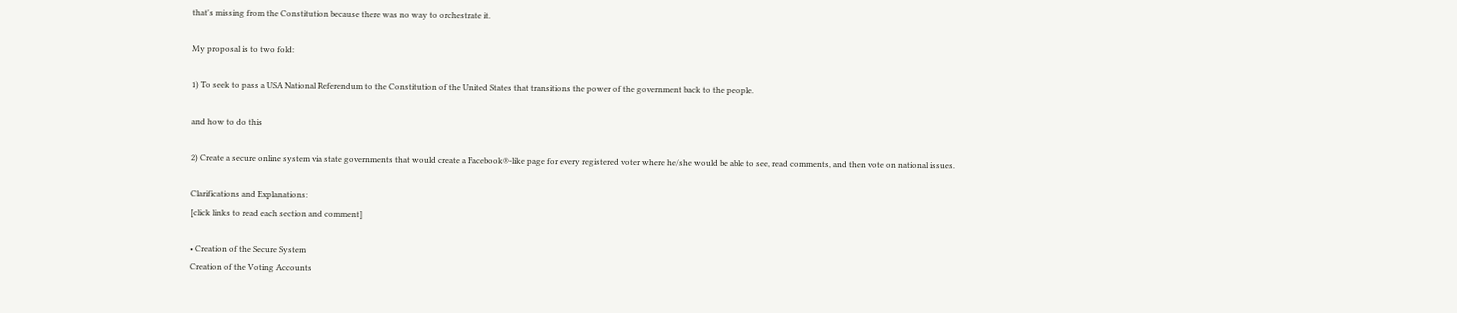that's missing from the Constitution because there was no way to orchestrate it.

My proposal is to two fold:

1) To seek to pass a USA National Referendum to the Constitution of the United States that transitions the power of the government back to the people.

and how to do this

2) Create a secure online system via state governments that would create a Facebook®-like page for every registered voter where he/she would be able to see, read comments, and then vote on national issues.

Clarifications and Explanations:
[click links to read each section and comment]

• Creation of the Secure System
Creation of the Voting Accounts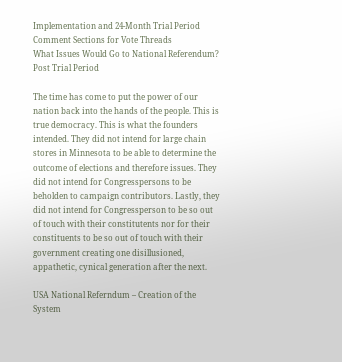Implementation and 24-Month Trial Period
Comment Sections for Vote Threads
What Issues Would Go to National Referendum?
Post Trial Period

The time has come to put the power of our nation back into the hands of the people. This is true democracy. This is what the founders intended. They did not intend for large chain stores in Minnesota to be able to determine the outcome of elections and therefore issues. They did not intend for Congresspersons to be beholden to campaign contributors. Lastly, they did not intend for Congressperson to be so out of touch with their constitutents nor for their constituents to be so out of touch with their government creating one disillusioned, appathetic, cynical generation after the next.

USA National Referndum – Creation of the System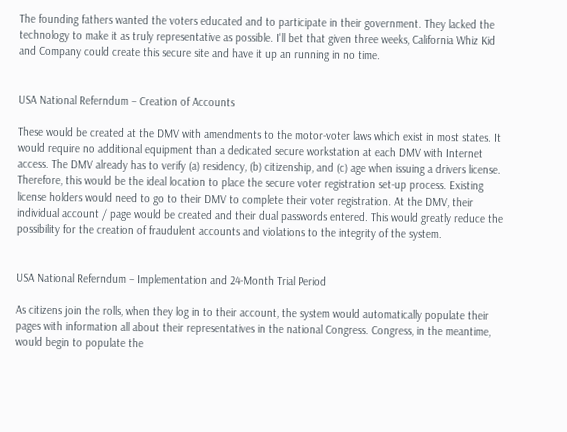The founding fathers wanted the voters educated and to participate in their government. They lacked the technology to make it as truly representative as possible. I'll bet that given three weeks, California Whiz Kid and Company could create this secure site and have it up an running in no time.


USA National Referndum – Creation of Accounts

These would be created at the DMV with amendments to the motor-voter laws which exist in most states. It would require no additional equipment than a dedicated secure workstation at each DMV with Internet access. The DMV already has to verify (a) residency, (b) citizenship, and (c) age when issuing a drivers license. Therefore, this would be the ideal location to place the secure voter registration set-up process. Existing license holders would need to go to their DMV to complete their voter registration. At the DMV, their individual account / page would be created and their dual passwords entered. This would greatly reduce the possibility for the creation of fraudulent accounts and violations to the integrity of the system.


USA National Referndum – Implementation and 24-Month Trial Period

As citizens join the rolls, when they log in to their account, the system would automatically populate their pages with information all about their representatives in the national Congress. Congress, in the meantime, would begin to populate the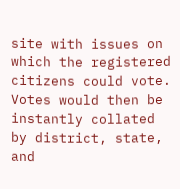site with issues on which the registered citizens could vote. Votes would then be instantly collated by district, state, and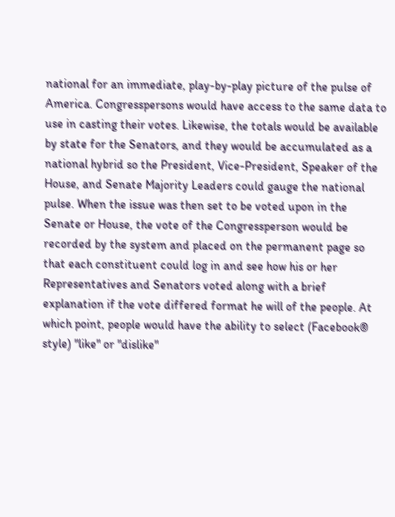national for an immediate, play-by-play picture of the pulse of America. Congresspersons would have access to the same data to use in casting their votes. Likewise, the totals would be available by state for the Senators, and they would be accumulated as a national hybrid so the President, Vice-President, Speaker of the House, and Senate Majority Leaders could gauge the national pulse. When the issue was then set to be voted upon in the Senate or House, the vote of the Congressperson would be recorded by the system and placed on the permanent page so that each constituent could log in and see how his or her Representatives and Senators voted along with a brief explanation if the vote differed format he will of the people. At which point, people would have the ability to select (Facebook® style) "like" or "dislike"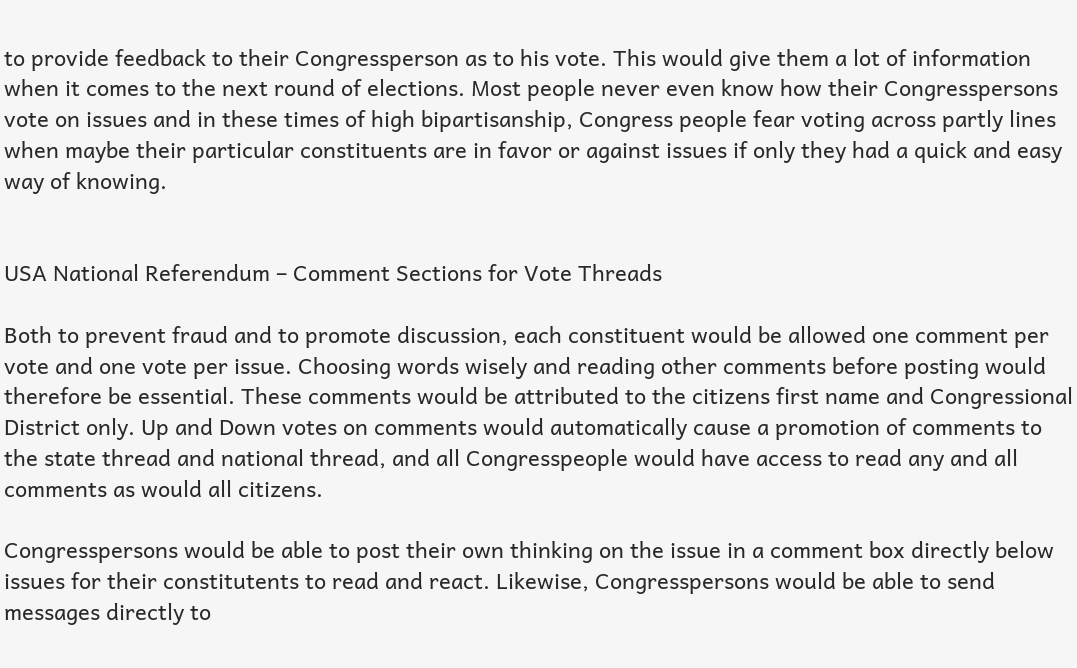to provide feedback to their Congressperson as to his vote. This would give them a lot of information when it comes to the next round of elections. Most people never even know how their Congresspersons vote on issues and in these times of high bipartisanship, Congress people fear voting across partly lines when maybe their particular constituents are in favor or against issues if only they had a quick and easy way of knowing.


USA National Referendum – Comment Sections for Vote Threads

Both to prevent fraud and to promote discussion, each constituent would be allowed one comment per vote and one vote per issue. Choosing words wisely and reading other comments before posting would therefore be essential. These comments would be attributed to the citizens first name and Congressional District only. Up and Down votes on comments would automatically cause a promotion of comments to the state thread and national thread, and all Congresspeople would have access to read any and all comments as would all citizens.

Congresspersons would be able to post their own thinking on the issue in a comment box directly below issues for their constitutents to read and react. Likewise, Congresspersons would be able to send messages directly to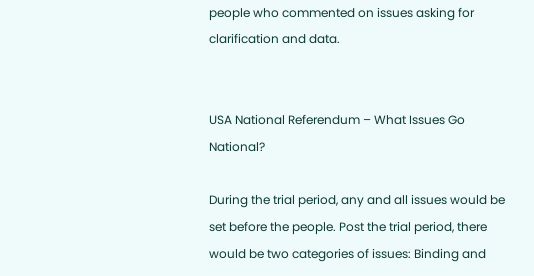people who commented on issues asking for clarification and data.


USA National Referendum – What Issues Go National?

During the trial period, any and all issues would be set before the people. Post the trial period, there would be two categories of issues: Binding and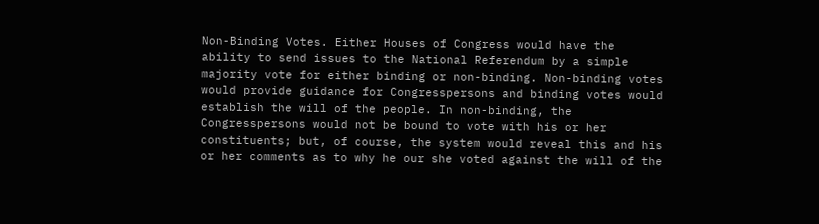Non-Binding Votes. Either Houses of Congress would have the ability to send issues to the National Referendum by a simple majority vote for either binding or non-binding. Non-binding votes would provide guidance for Congresspersons and binding votes would establish the will of the people. In non-binding, the Congresspersons would not be bound to vote with his or her constituents; but, of course, the system would reveal this and his or her comments as to why he our she voted against the will of the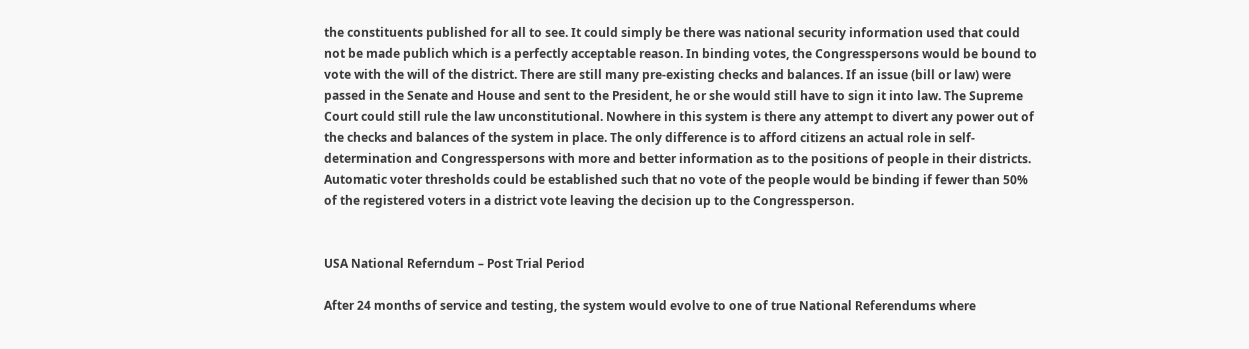the constituents published for all to see. It could simply be there was national security information used that could not be made publich which is a perfectly acceptable reason. In binding votes, the Congresspersons would be bound to vote with the will of the district. There are still many pre-existing checks and balances. If an issue (bill or law) were passed in the Senate and House and sent to the President, he or she would still have to sign it into law. The Supreme Court could still rule the law unconstitutional. Nowhere in this system is there any attempt to divert any power out of the checks and balances of the system in place. The only difference is to afford citizens an actual role in self-determination and Congresspersons with more and better information as to the positions of people in their districts. Automatic voter thresholds could be established such that no vote of the people would be binding if fewer than 50% of the registered voters in a district vote leaving the decision up to the Congressperson.


USA National Referndum – Post Trial Period

After 24 months of service and testing, the system would evolve to one of true National Referendums where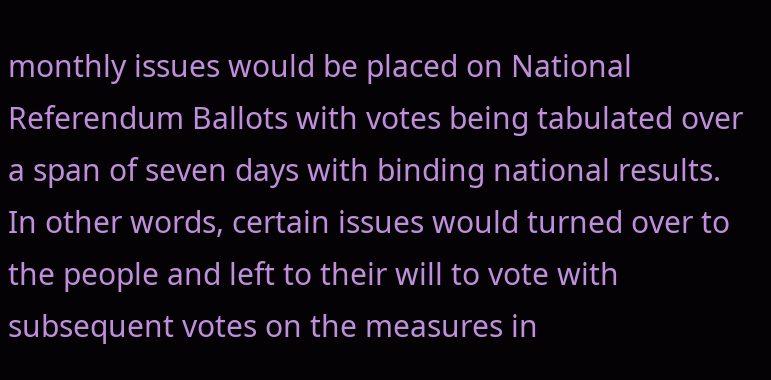monthly issues would be placed on National Referendum Ballots with votes being tabulated over a span of seven days with binding national results. In other words, certain issues would turned over to the people and left to their will to vote with subsequent votes on the measures in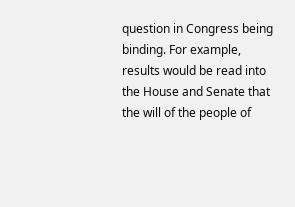question in Congress being binding. For example, results would be read into the House and Senate that the will of the people of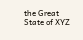the Great State of XYZ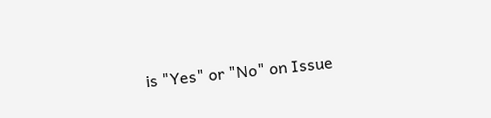is "Yes" or "No" on Issue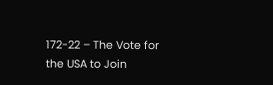172-22 – The Vote for the USA to Join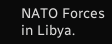NATO Forces in Libya.